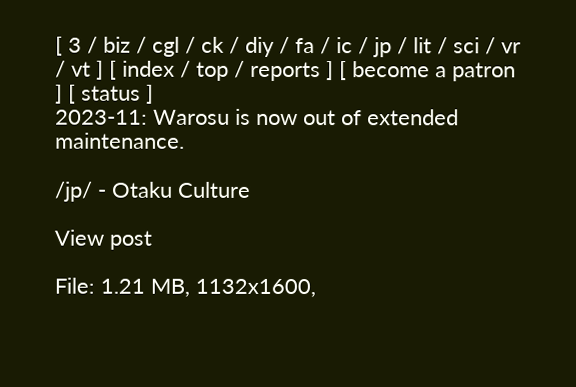[ 3 / biz / cgl / ck / diy / fa / ic / jp / lit / sci / vr / vt ] [ index / top / reports ] [ become a patron ] [ status ]
2023-11: Warosu is now out of extended maintenance.

/jp/ - Otaku Culture

View post

File: 1.21 MB, 1132x1600,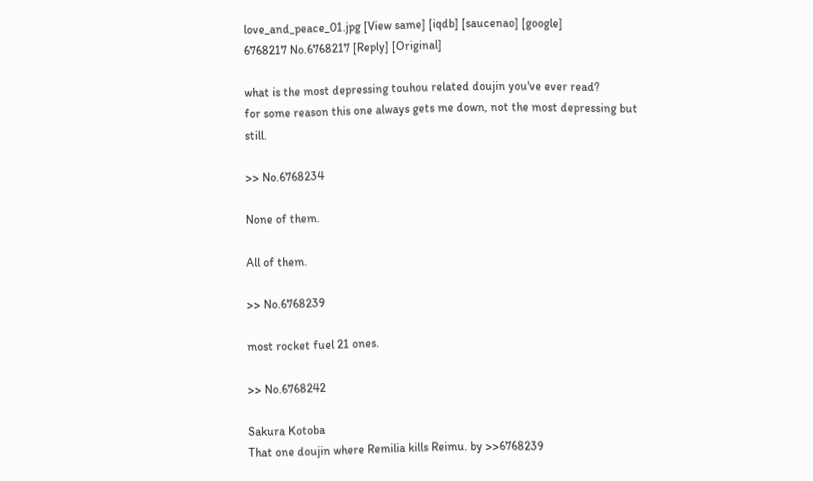love_and_peace_01.jpg [View same] [iqdb] [saucenao] [google]
6768217 No.6768217 [Reply] [Original]

what is the most depressing touhou related doujin you've ever read?
for some reason this one always gets me down, not the most depressing but still.

>> No.6768234

None of them.

All of them.

>> No.6768239

most rocket fuel 21 ones.

>> No.6768242

Sakura Kotoba
That one doujin where Remilia kills Reimu. by >>6768239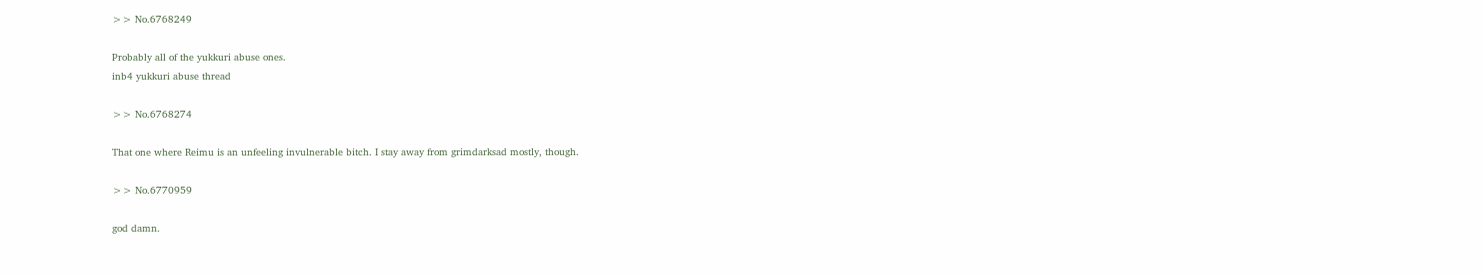>> No.6768249

Probably all of the yukkuri abuse ones.
inb4 yukkuri abuse thread

>> No.6768274

That one where Reimu is an unfeeling invulnerable bitch. I stay away from grimdarksad mostly, though.

>> No.6770959

god damn.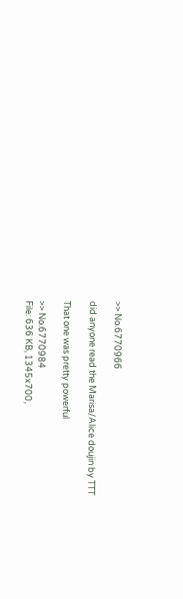>> No.6770966

did anyone read the Marisa/Alice doujin by TTT

That one was pretty powerful

>> No.6770984
File: 636 KB, 1345x700,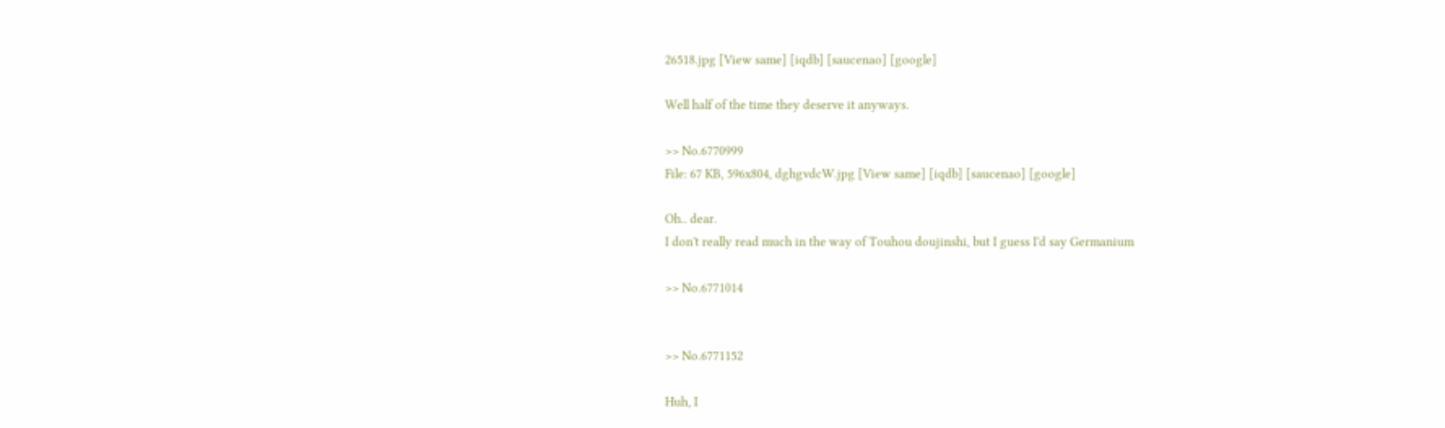26518.jpg [View same] [iqdb] [saucenao] [google]

Well half of the time they deserve it anyways.

>> No.6770999
File: 67 KB, 596x804, dghgvdcW.jpg [View same] [iqdb] [saucenao] [google]

Oh.. dear.
I don't really read much in the way of Touhou doujinshi, but I guess I'd say Germanium

>> No.6771014


>> No.6771152

Huh, I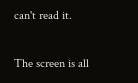can't read it.

The screen is all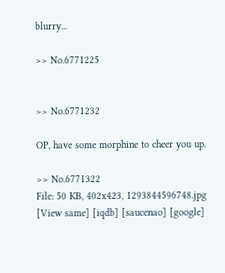blurry...

>> No.6771225


>> No.6771232

OP, have some morphine to cheer you up.

>> No.6771322
File: 50 KB, 402x423, 1293844596748.jpg [View same] [iqdb] [saucenao] [google]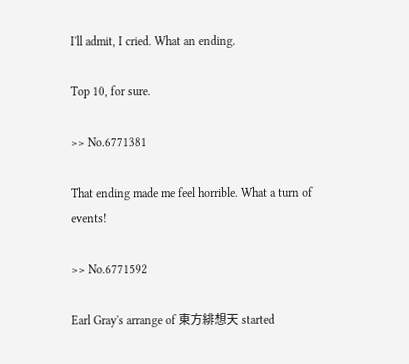I'll admit, I cried. What an ending.

Top 10, for sure.

>> No.6771381

That ending made me feel horrible. What a turn of events!

>> No.6771592

Earl Gray's arrange of 東方緋想天 started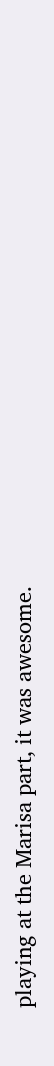playing at the Marisa part, it was awesome.